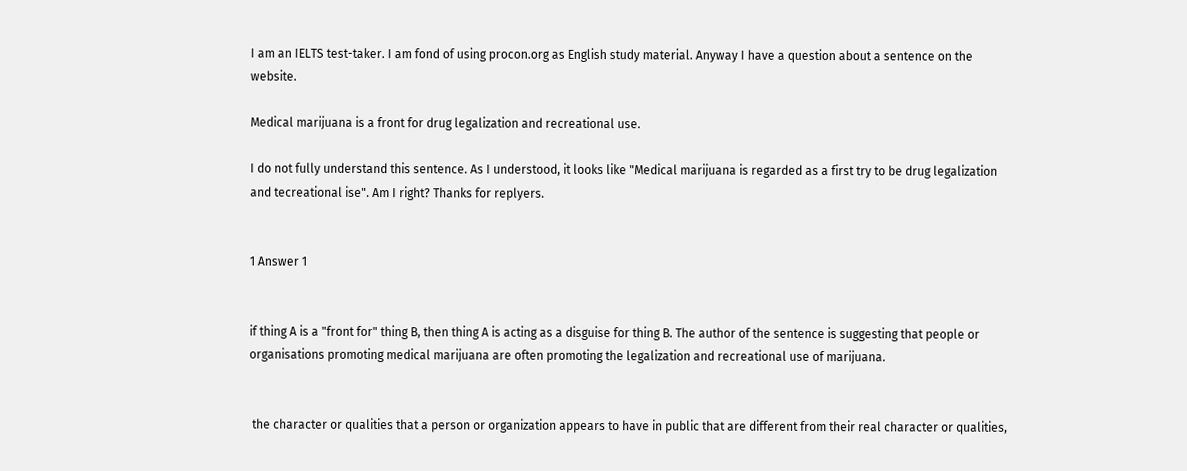I am an IELTS test-taker. I am fond of using procon.org as English study material. Anyway I have a question about a sentence on the website.

Medical marijuana is a front for drug legalization and recreational use.

I do not fully understand this sentence. As I understood, it looks like "Medical marijuana is regarded as a first try to be drug legalization and tecreational ise". Am I right? Thanks for replyers.


1 Answer 1


if thing A is a "front for" thing B, then thing A is acting as a disguise for thing B. The author of the sentence is suggesting that people or organisations promoting medical marijuana are often promoting the legalization and recreational use of marijuana.


 the character or qualities that a person or organization appears to have in public that are different from their real character or qualities,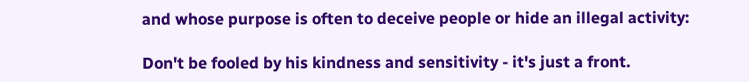and whose purpose is often to deceive people or hide an illegal activity:

Don't be fooled by his kindness and sensitivity - it's just a front.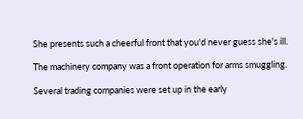She presents such a cheerful front that you'd never guess she's ill.

The machinery company was a front operation for arms smuggling.

Several trading companies were set up in the early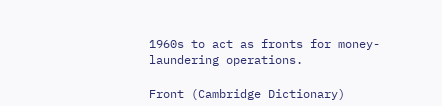1960s to act as fronts for money-laundering operations.

Front (Cambridge Dictionary)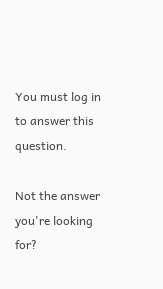You must log in to answer this question.

Not the answer you're looking for?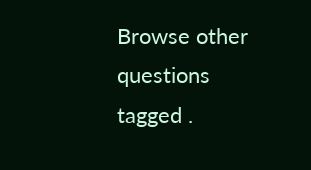Browse other questions tagged .